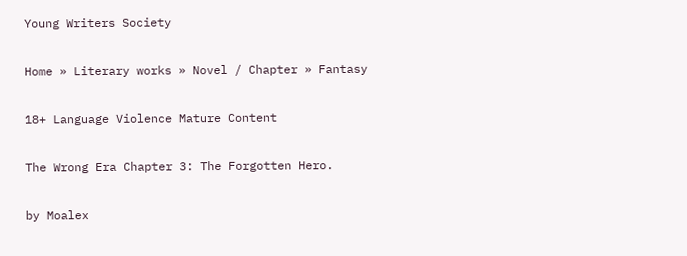Young Writers Society

Home » Literary works » Novel / Chapter » Fantasy

18+ Language Violence Mature Content

The Wrong Era Chapter 3: The Forgotten Hero.

by Moalex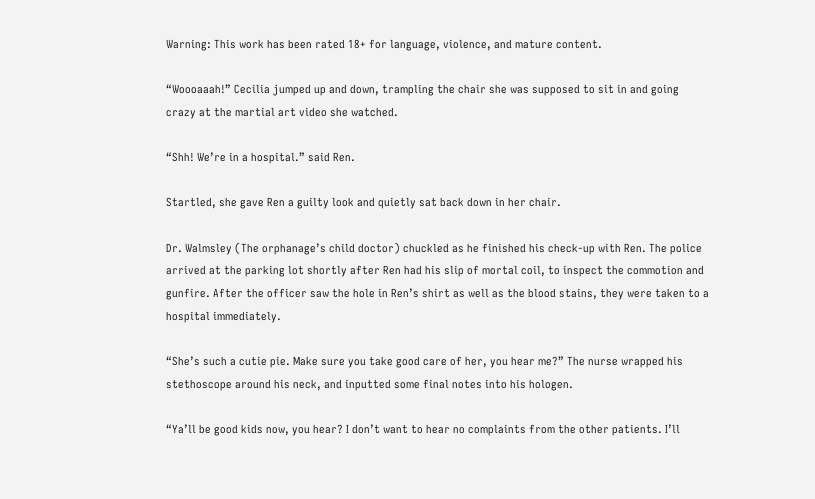Warning: This work has been rated 18+ for language, violence, and mature content.

“Woooaaah!” Cecilia jumped up and down, trampling the chair she was supposed to sit in and going crazy at the martial art video she watched.

“Shh! We’re in a hospital.” said Ren.

Startled, she gave Ren a guilty look and quietly sat back down in her chair.

Dr. Walmsley (The orphanage’s child doctor) chuckled as he finished his check-up with Ren. The police arrived at the parking lot shortly after Ren had his slip of mortal coil, to inspect the commotion and gunfire. After the officer saw the hole in Ren’s shirt as well as the blood stains, they were taken to a hospital immediately.

“She’s such a cutie pie. Make sure you take good care of her, you hear me?” The nurse wrapped his stethoscope around his neck, and inputted some final notes into his hologen.

“Ya’ll be good kids now, you hear? I don’t want to hear no complaints from the other patients. I’ll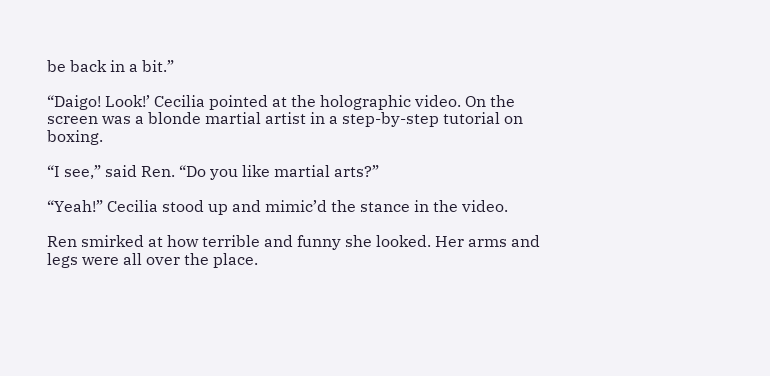be back in a bit.”

“Daigo! Look!’ Cecilia pointed at the holographic video. On the screen was a blonde martial artist in a step-by-step tutorial on boxing.

“I see,” said Ren. “Do you like martial arts?”

“Yeah!” Cecilia stood up and mimic’d the stance in the video.

Ren smirked at how terrible and funny she looked. Her arms and legs were all over the place.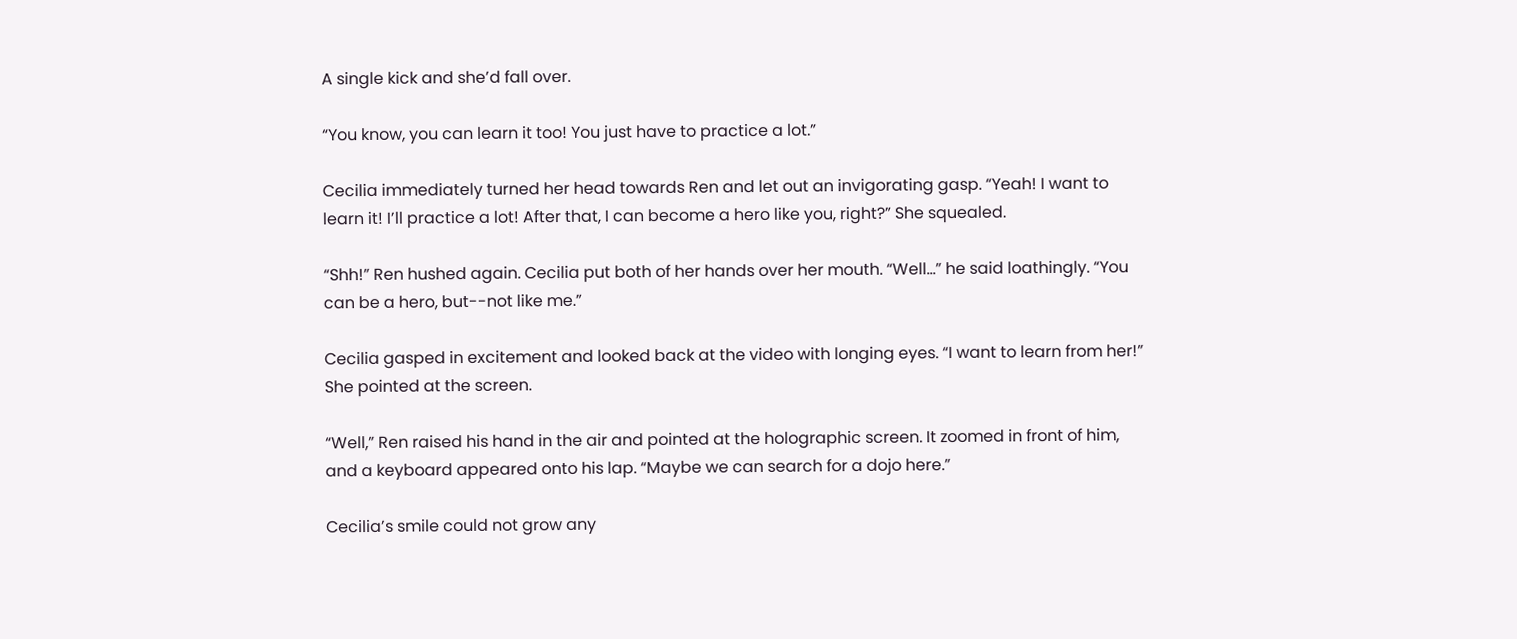A single kick and she’d fall over.

“You know, you can learn it too! You just have to practice a lot.”

Cecilia immediately turned her head towards Ren and let out an invigorating gasp. “Yeah! I want to learn it! I’ll practice a lot! After that, I can become a hero like you, right?” She squealed.

“Shh!” Ren hushed again. Cecilia put both of her hands over her mouth. “Well…” he said loathingly. “You can be a hero, but--not like me.”

Cecilia gasped in excitement and looked back at the video with longing eyes. “I want to learn from her!” She pointed at the screen.

“Well,” Ren raised his hand in the air and pointed at the holographic screen. It zoomed in front of him, and a keyboard appeared onto his lap. “Maybe we can search for a dojo here.”

Cecilia’s smile could not grow any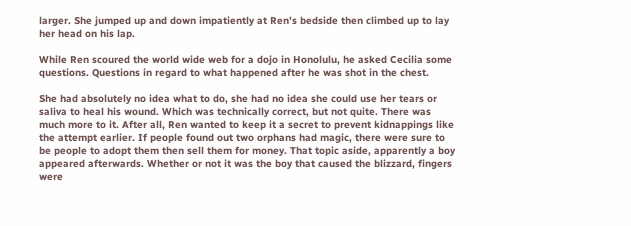larger. She jumped up and down impatiently at Ren’s bedside then climbed up to lay her head on his lap.

While Ren scoured the world wide web for a dojo in Honolulu, he asked Cecilia some questions. Questions in regard to what happened after he was shot in the chest.

She had absolutely no idea what to do, she had no idea she could use her tears or saliva to heal his wound. Which was technically correct, but not quite. There was much more to it. After all, Ren wanted to keep it a secret to prevent kidnappings like the attempt earlier. If people found out two orphans had magic, there were sure to be people to adopt them then sell them for money. That topic aside, apparently a boy appeared afterwards. Whether or not it was the boy that caused the blizzard, fingers were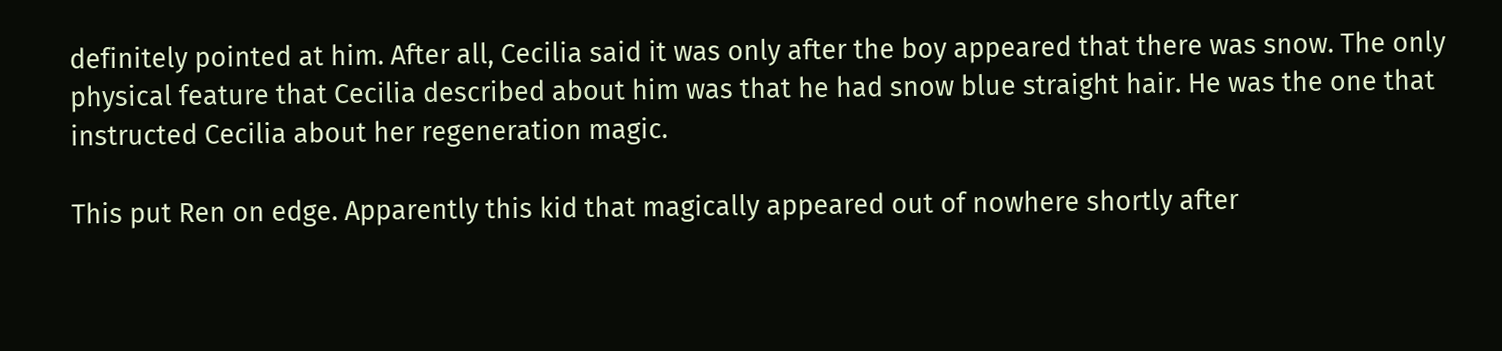definitely pointed at him. After all, Cecilia said it was only after the boy appeared that there was snow. The only physical feature that Cecilia described about him was that he had snow blue straight hair. He was the one that instructed Cecilia about her regeneration magic.

This put Ren on edge. Apparently this kid that magically appeared out of nowhere shortly after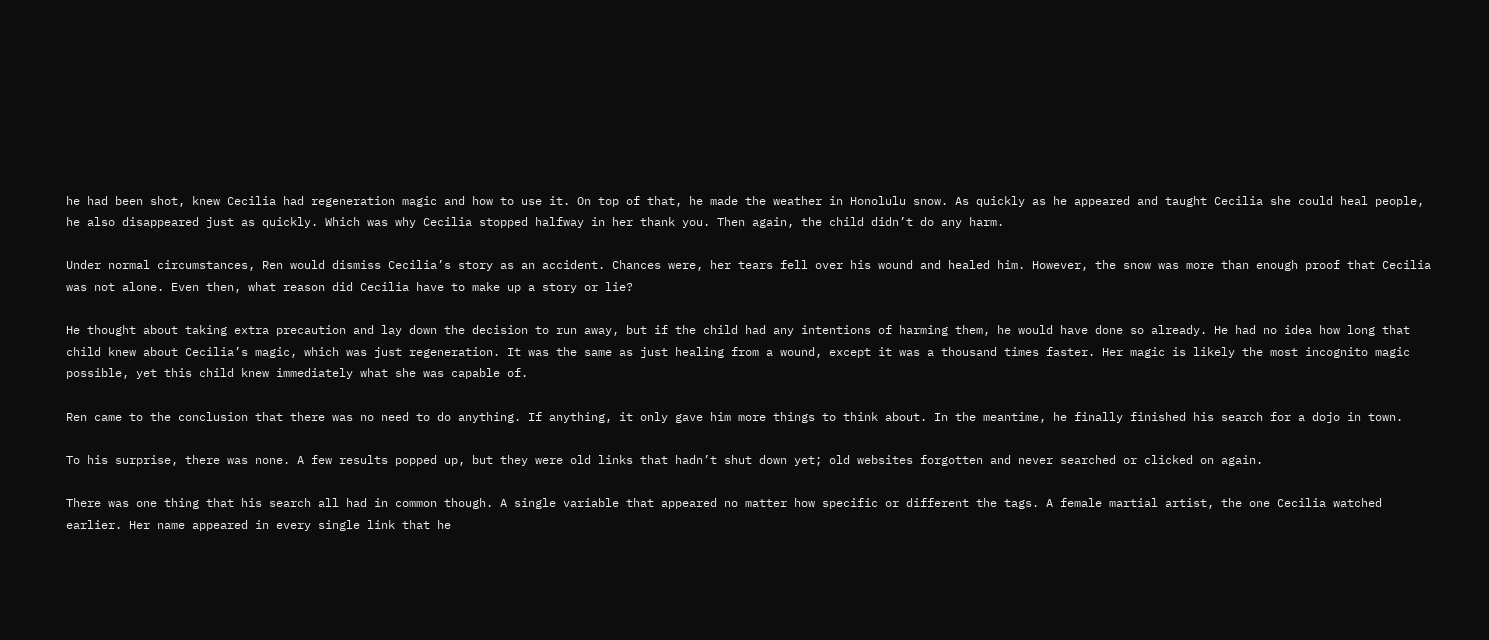he had been shot, knew Cecilia had regeneration magic and how to use it. On top of that, he made the weather in Honolulu snow. As quickly as he appeared and taught Cecilia she could heal people, he also disappeared just as quickly. Which was why Cecilia stopped halfway in her thank you. Then again, the child didn’t do any harm.

Under normal circumstances, Ren would dismiss Cecilia’s story as an accident. Chances were, her tears fell over his wound and healed him. However, the snow was more than enough proof that Cecilia was not alone. Even then, what reason did Cecilia have to make up a story or lie?

He thought about taking extra precaution and lay down the decision to run away, but if the child had any intentions of harming them, he would have done so already. He had no idea how long that child knew about Cecilia’s magic, which was just regeneration. It was the same as just healing from a wound, except it was a thousand times faster. Her magic is likely the most incognito magic possible, yet this child knew immediately what she was capable of.

Ren came to the conclusion that there was no need to do anything. If anything, it only gave him more things to think about. In the meantime, he finally finished his search for a dojo in town.

To his surprise, there was none. A few results popped up, but they were old links that hadn’t shut down yet; old websites forgotten and never searched or clicked on again.

There was one thing that his search all had in common though. A single variable that appeared no matter how specific or different the tags. A female martial artist, the one Cecilia watched earlier. Her name appeared in every single link that he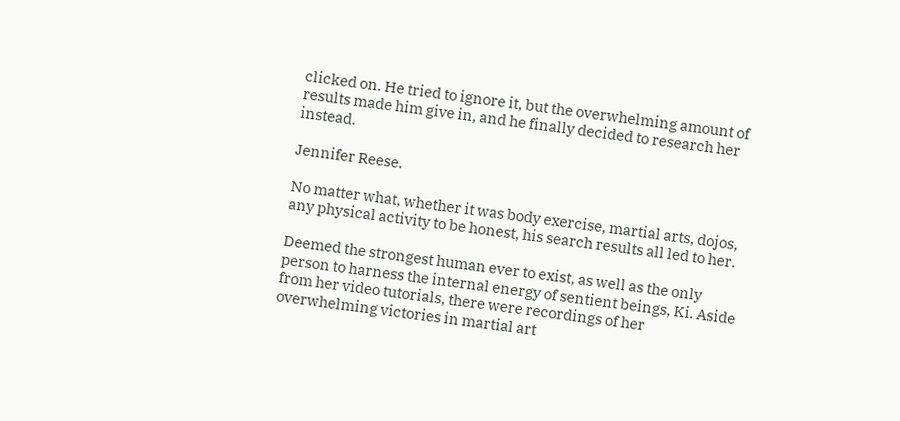clicked on. He tried to ignore it, but the overwhelming amount of results made him give in, and he finally decided to research her instead.

Jennifer Reese.

No matter what, whether it was body exercise, martial arts, dojos, any physical activity to be honest, his search results all led to her.

Deemed the strongest human ever to exist, as well as the only person to harness the internal energy of sentient beings, Ki. Aside from her video tutorials, there were recordings of her overwhelming victories in martial art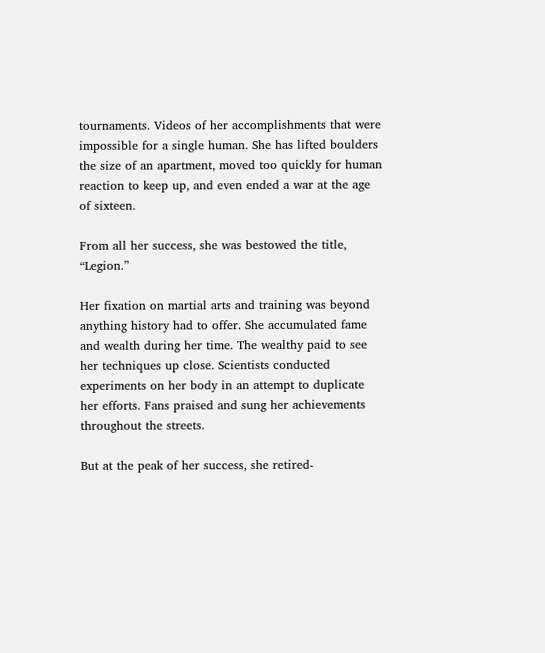tournaments. Videos of her accomplishments that were impossible for a single human. She has lifted boulders the size of an apartment, moved too quickly for human reaction to keep up, and even ended a war at the age of sixteen.

From all her success, she was bestowed the title, “Legion.”

Her fixation on martial arts and training was beyond anything history had to offer. She accumulated fame and wealth during her time. The wealthy paid to see her techniques up close. Scientists conducted experiments on her body in an attempt to duplicate her efforts. Fans praised and sung her achievements throughout the streets.

But at the peak of her success, she retired-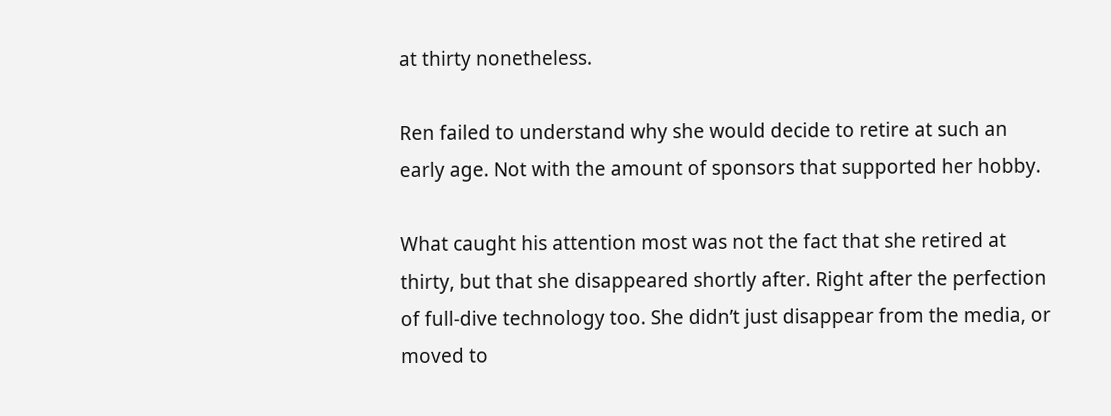at thirty nonetheless.

Ren failed to understand why she would decide to retire at such an early age. Not with the amount of sponsors that supported her hobby.

What caught his attention most was not the fact that she retired at thirty, but that she disappeared shortly after. Right after the perfection of full-dive technology too. She didn’t just disappear from the media, or moved to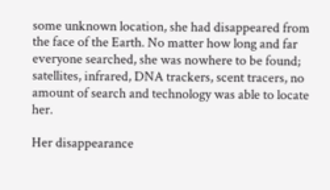some unknown location, she had disappeared from the face of the Earth. No matter how long and far everyone searched, she was nowhere to be found; satellites, infrared, DNA trackers, scent tracers, no amount of search and technology was able to locate her.

Her disappearance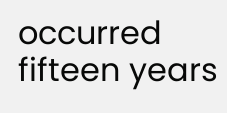occurred fifteen years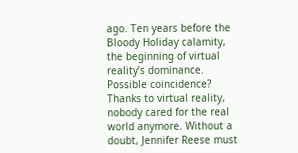ago. Ten years before the Bloody Holiday calamity, the beginning of virtual reality’s dominance. Possible coincidence? Thanks to virtual reality, nobody cared for the real world anymore. Without a doubt, Jennifer Reese must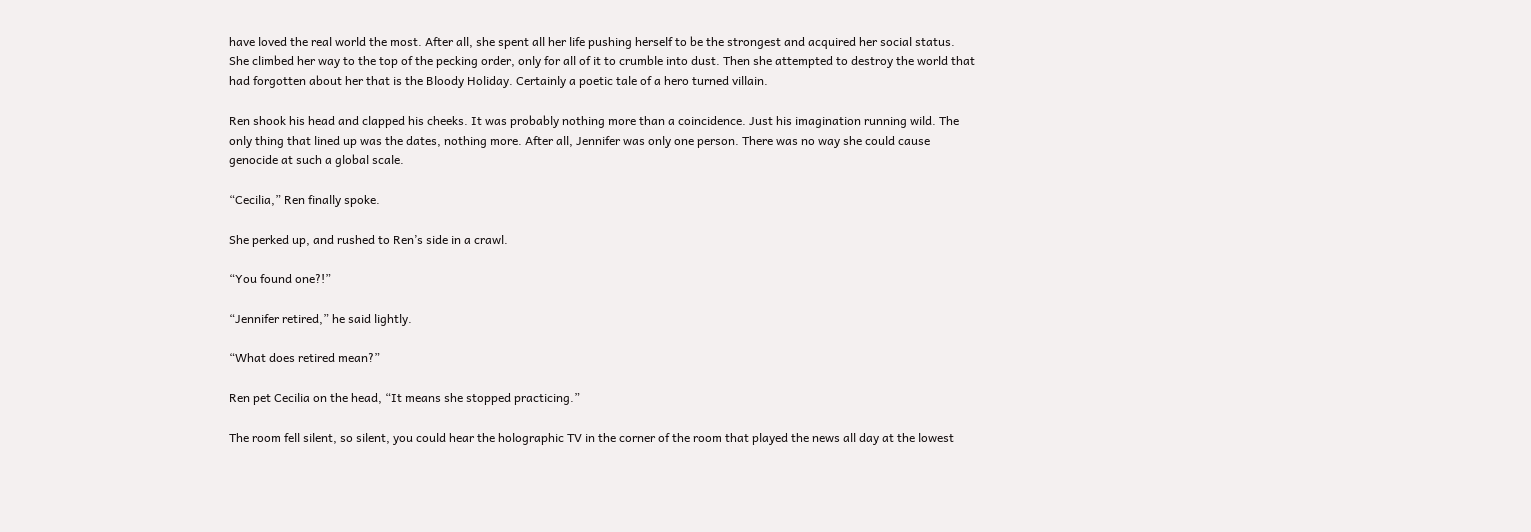have loved the real world the most. After all, she spent all her life pushing herself to be the strongest and acquired her social status. She climbed her way to the top of the pecking order, only for all of it to crumble into dust. Then she attempted to destroy the world that had forgotten about her that is the Bloody Holiday. Certainly a poetic tale of a hero turned villain.

Ren shook his head and clapped his cheeks. It was probably nothing more than a coincidence. Just his imagination running wild. The only thing that lined up was the dates, nothing more. After all, Jennifer was only one person. There was no way she could cause genocide at such a global scale.

“Cecilia,” Ren finally spoke.

She perked up, and rushed to Ren’s side in a crawl.

“You found one?!”

“Jennifer retired,” he said lightly.

“What does retired mean?”

Ren pet Cecilia on the head, “It means she stopped practicing.”

The room fell silent, so silent, you could hear the holographic TV in the corner of the room that played the news all day at the lowest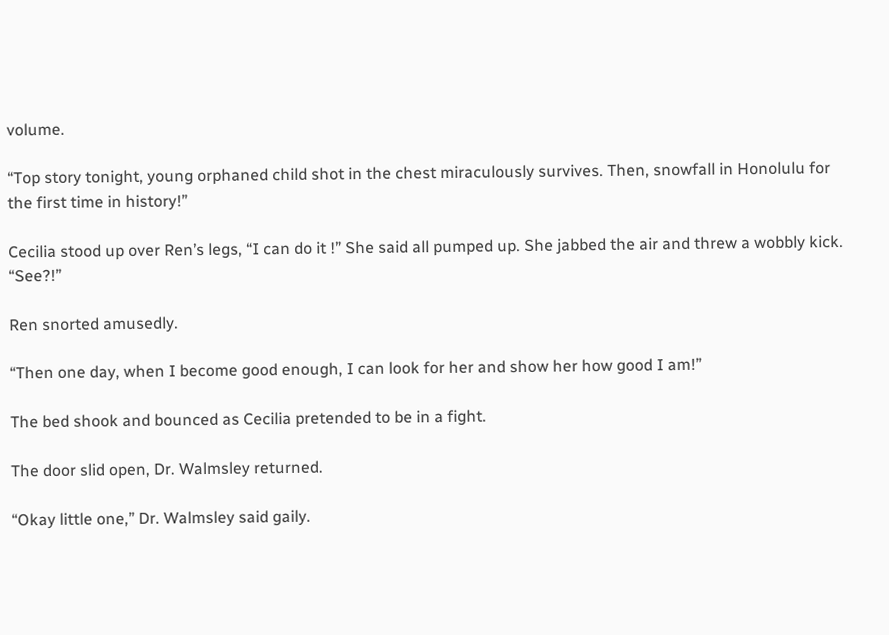volume.

“Top story tonight, young orphaned child shot in the chest miraculously survives. Then, snowfall in Honolulu for the first time in history!”

Cecilia stood up over Ren’s legs, “I can do it !” She said all pumped up. She jabbed the air and threw a wobbly kick. “See?!”

Ren snorted amusedly.

“Then one day, when I become good enough, I can look for her and show her how good I am!”

The bed shook and bounced as Cecilia pretended to be in a fight.

The door slid open, Dr. Walmsley returned.

“Okay little one,” Dr. Walmsley said gaily.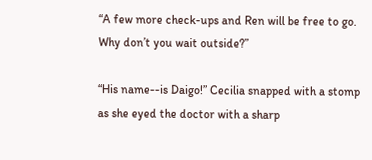“A few more check-ups and Ren will be free to go. Why don’t you wait outside?”

“His name--is Daigo!” Cecilia snapped with a stomp as she eyed the doctor with a sharp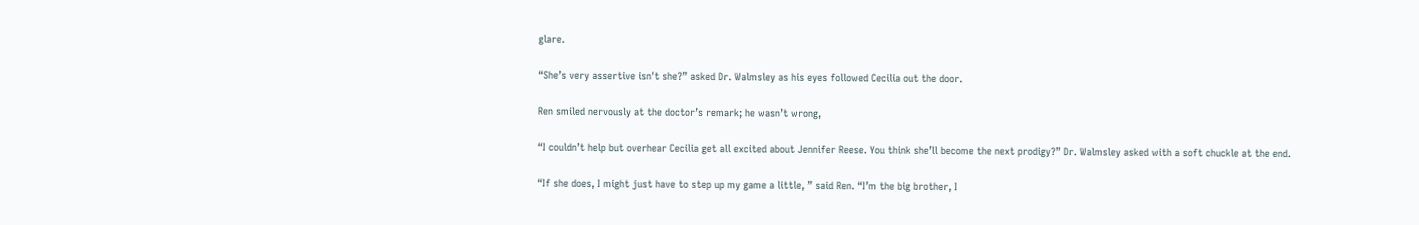glare.

“She’s very assertive isn't she?” asked Dr. Walmsley as his eyes followed Cecilia out the door.

Ren smiled nervously at the doctor’s remark; he wasn’t wrong,

“I couldn’t help but overhear Cecilia get all excited about Jennifer Reese. You think she’ll become the next prodigy?” Dr. Walmsley asked with a soft chuckle at the end.

“If she does, I might just have to step up my game a little, ” said Ren. “I’m the big brother, I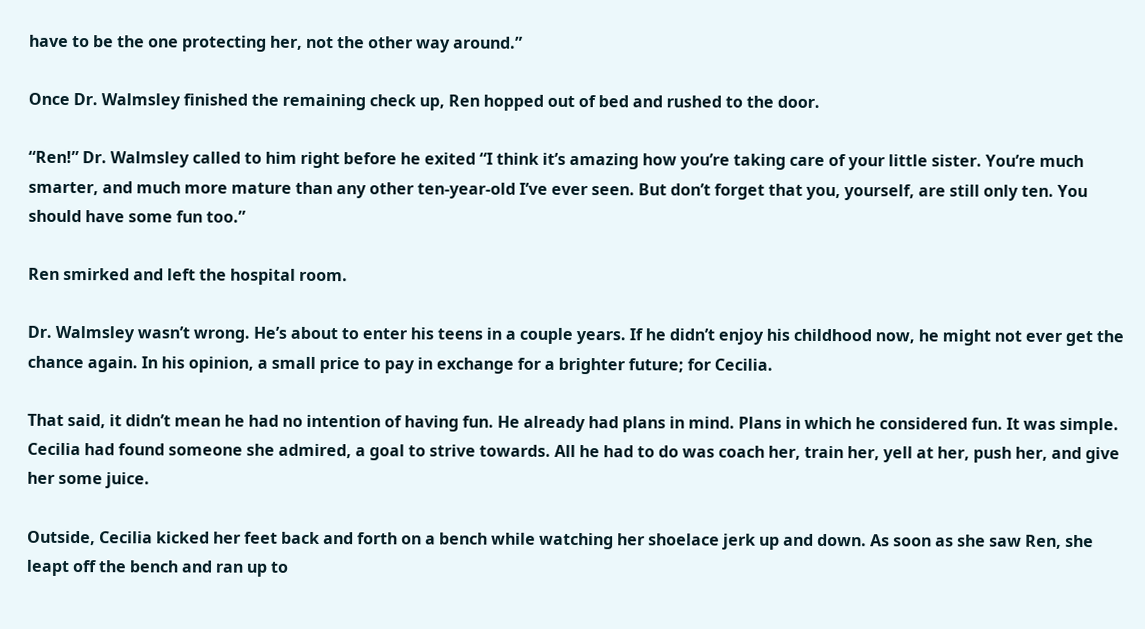have to be the one protecting her, not the other way around.”

Once Dr. Walmsley finished the remaining check up, Ren hopped out of bed and rushed to the door.

“Ren!” Dr. Walmsley called to him right before he exited “I think it’s amazing how you’re taking care of your little sister. You’re much smarter, and much more mature than any other ten-year-old I’ve ever seen. But don’t forget that you, yourself, are still only ten. You should have some fun too.”

Ren smirked and left the hospital room.

Dr. Walmsley wasn’t wrong. He’s about to enter his teens in a couple years. If he didn’t enjoy his childhood now, he might not ever get the chance again. In his opinion, a small price to pay in exchange for a brighter future; for Cecilia.

That said, it didn’t mean he had no intention of having fun. He already had plans in mind. Plans in which he considered fun. It was simple. Cecilia had found someone she admired, a goal to strive towards. All he had to do was coach her, train her, yell at her, push her, and give her some juice.

Outside, Cecilia kicked her feet back and forth on a bench while watching her shoelace jerk up and down. As soon as she saw Ren, she leapt off the bench and ran up to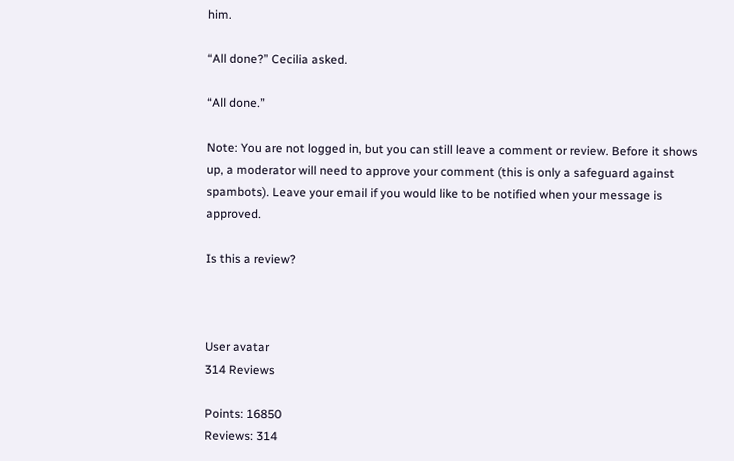him.

“All done?” Cecilia asked.

“All done.”

Note: You are not logged in, but you can still leave a comment or review. Before it shows up, a moderator will need to approve your comment (this is only a safeguard against spambots). Leave your email if you would like to be notified when your message is approved.

Is this a review?



User avatar
314 Reviews

Points: 16850
Reviews: 314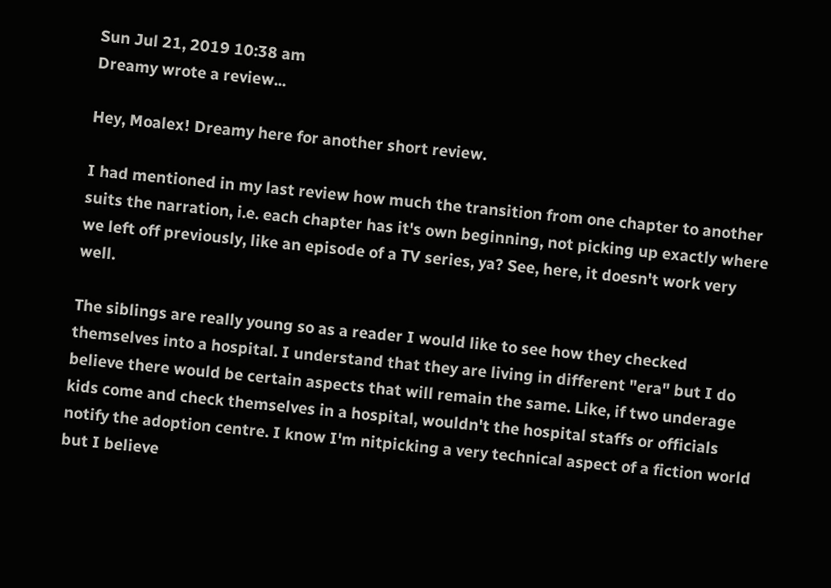Sun Jul 21, 2019 10:38 am
Dreamy wrote a review...

Hey, Moalex! Dreamy here for another short review.

I had mentioned in my last review how much the transition from one chapter to another suits the narration, i.e. each chapter has it's own beginning, not picking up exactly where we left off previously, like an episode of a TV series, ya? See, here, it doesn't work very well.

The siblings are really young so as a reader I would like to see how they checked themselves into a hospital. I understand that they are living in different "era" but I do believe there would be certain aspects that will remain the same. Like, if two underage kids come and check themselves in a hospital, wouldn't the hospital staffs or officials notify the adoption centre. I know I'm nitpicking a very technical aspect of a fiction world but I believe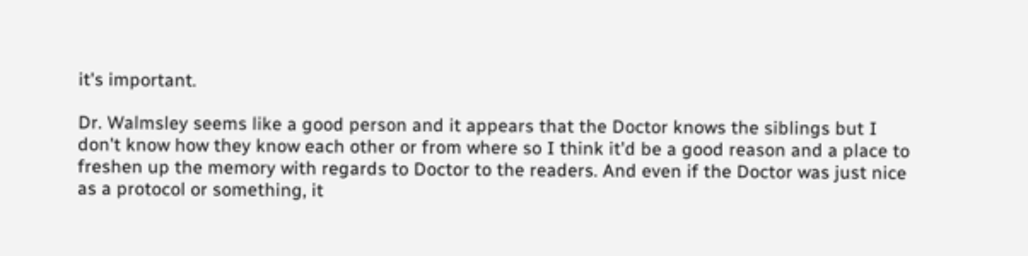it's important.

Dr. Walmsley seems like a good person and it appears that the Doctor knows the siblings but I don't know how they know each other or from where so I think it'd be a good reason and a place to freshen up the memory with regards to Doctor to the readers. And even if the Doctor was just nice as a protocol or something, it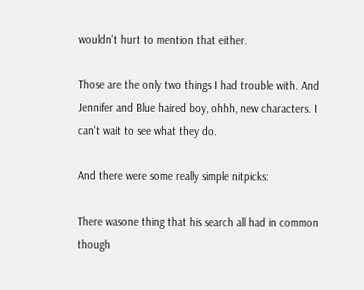wouldn't hurt to mention that either.

Those are the only two things I had trouble with. And Jennifer and Blue haired boy, ohhh, new characters. I can't wait to see what they do.

And there were some really simple nitpicks:

There wasone thing that his search all had in common though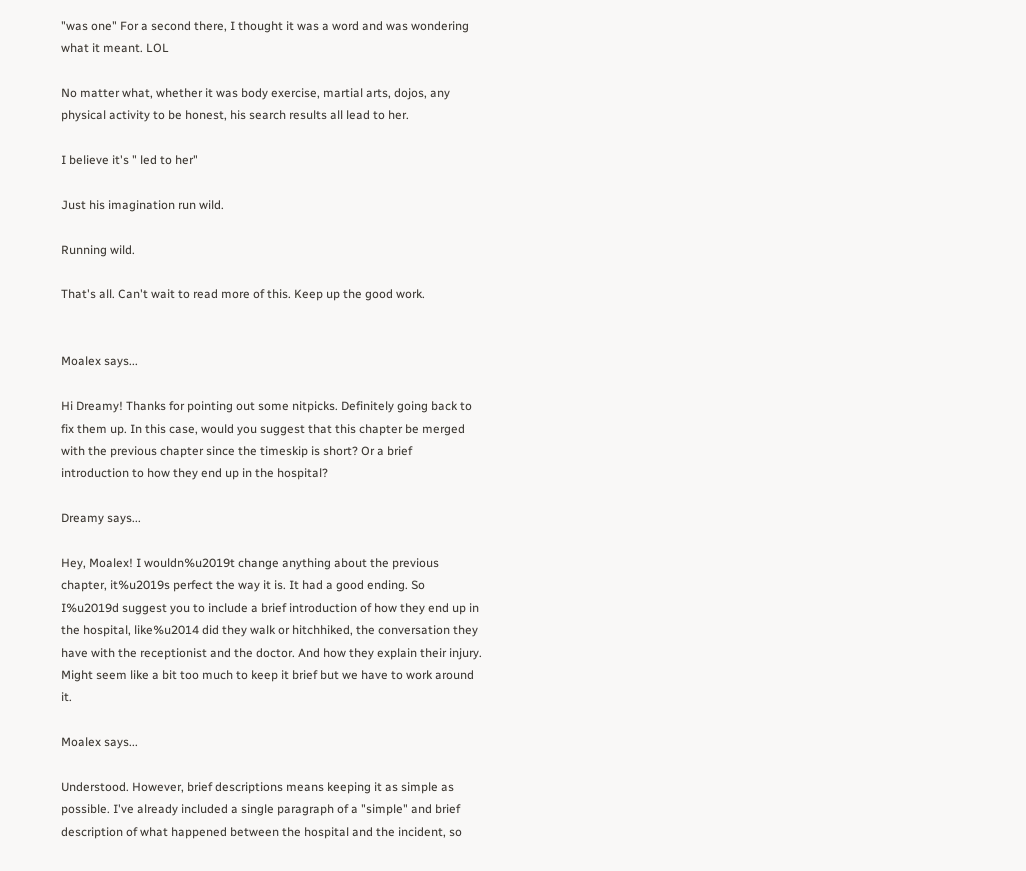"was one" For a second there, I thought it was a word and was wondering what it meant. LOL

No matter what, whether it was body exercise, martial arts, dojos, any physical activity to be honest, his search results all lead to her.

I believe it's " led to her"

Just his imagination run wild.

Running wild.

That's all. Can't wait to read more of this. Keep up the good work.


Moalex says...

Hi Dreamy! Thanks for pointing out some nitpicks. Definitely going back to fix them up. In this case, would you suggest that this chapter be merged with the previous chapter since the timeskip is short? Or a brief introduction to how they end up in the hospital?

Dreamy says...

Hey, Moalex! I wouldn%u2019t change anything about the previous chapter, it%u2019s perfect the way it is. It had a good ending. So I%u2019d suggest you to include a brief introduction of how they end up in the hospital, like%u2014 did they walk or hitchhiked, the conversation they have with the receptionist and the doctor. And how they explain their injury. Might seem like a bit too much to keep it brief but we have to work around it.

Moalex says...

Understood. However, brief descriptions means keeping it as simple as possible. I've already included a single paragraph of a "simple" and brief description of what happened between the hospital and the incident, so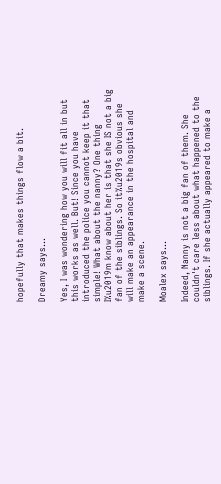hopefully that makes things flow a bit.

Dreamy says...

Yes, I was wondering how you will fit all in but this works as well. But! Since you have introduced the police you cannot keep it that simple! What about the nanny? One thing I%u2019m know about her is that she IS not a big fan of the siblings. So it%u2019s obvious she will make an appearance in the hospital and make a scene.

Moalex says...

Indeed, Nanny is not a big fan of them. She couldn't care less about what happened to the siblings. If she actually appeared to make a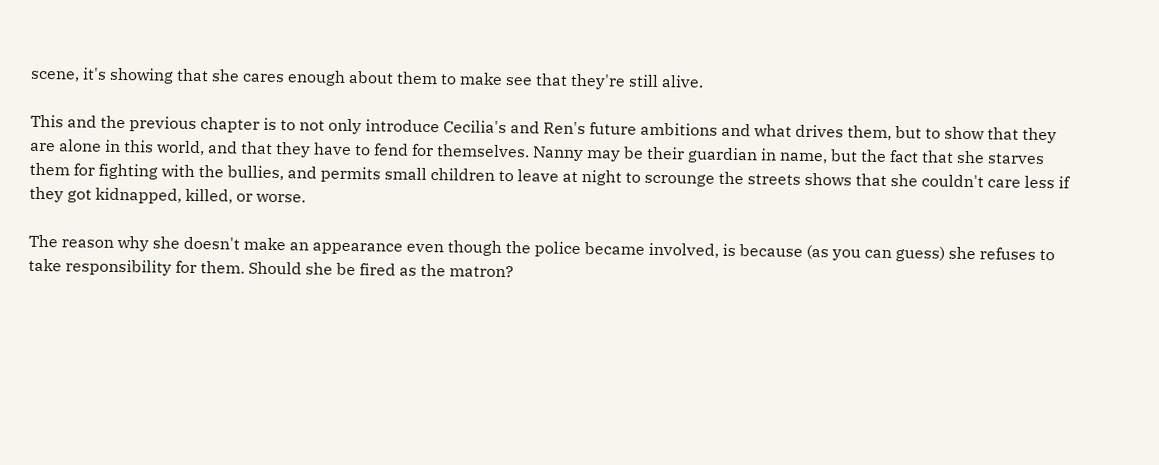scene, it's showing that she cares enough about them to make see that they're still alive.

This and the previous chapter is to not only introduce Cecilia's and Ren's future ambitions and what drives them, but to show that they are alone in this world, and that they have to fend for themselves. Nanny may be their guardian in name, but the fact that she starves them for fighting with the bullies, and permits small children to leave at night to scrounge the streets shows that she couldn't care less if they got kidnapped, killed, or worse.

The reason why she doesn't make an appearance even though the police became involved, is because (as you can guess) she refuses to take responsibility for them. Should she be fired as the matron?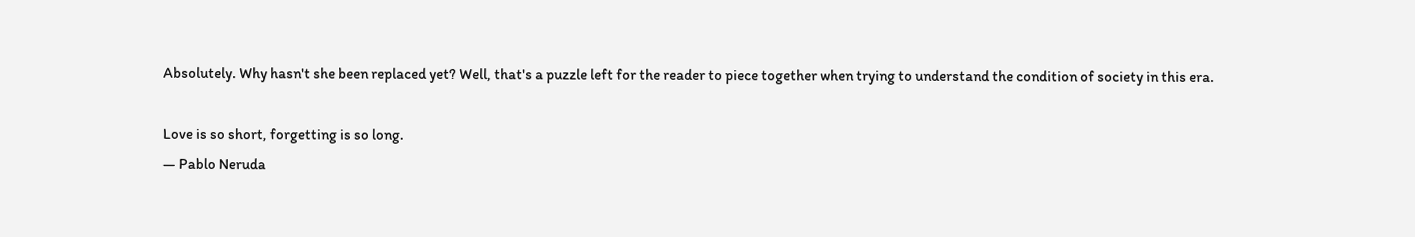Absolutely. Why hasn't she been replaced yet? Well, that's a puzzle left for the reader to piece together when trying to understand the condition of society in this era.

Love is so short, forgetting is so long.
— Pablo Neruda